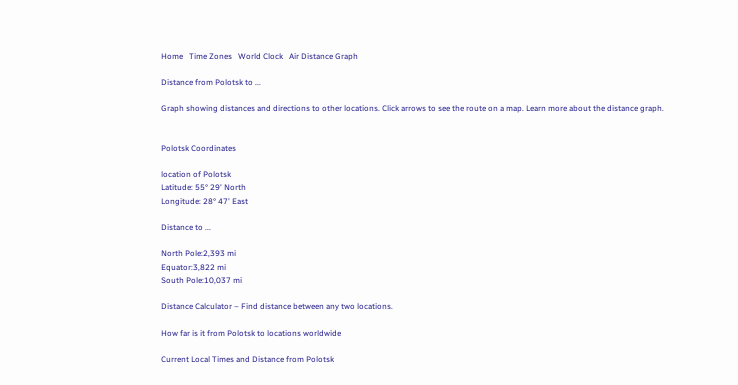Home   Time Zones   World Clock   Air Distance Graph

Distance from Polotsk to ...

Graph showing distances and directions to other locations. Click arrows to see the route on a map. Learn more about the distance graph.


Polotsk Coordinates

location of Polotsk
Latitude: 55° 29' North
Longitude: 28° 47' East

Distance to ...

North Pole:2,393 mi
Equator:3,822 mi
South Pole:10,037 mi

Distance Calculator – Find distance between any two locations.

How far is it from Polotsk to locations worldwide

Current Local Times and Distance from Polotsk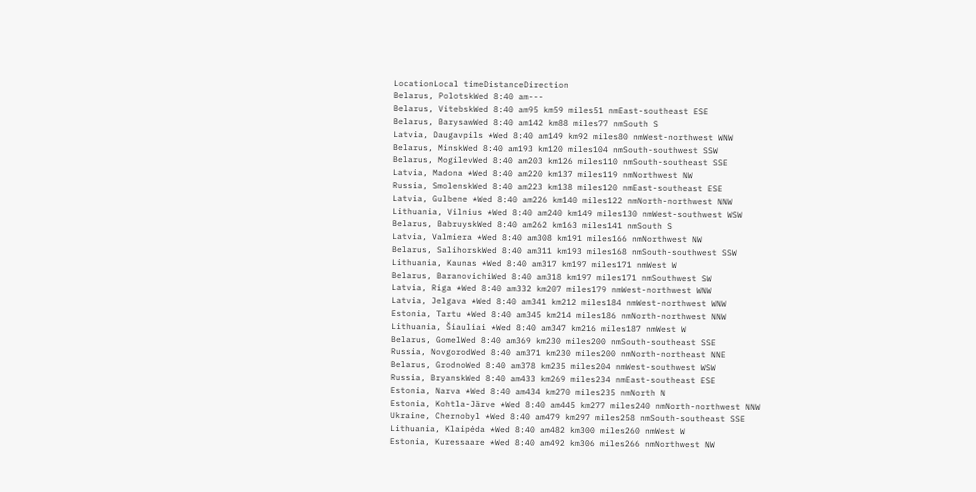LocationLocal timeDistanceDirection
Belarus, PolotskWed 8:40 am---
Belarus, VitebskWed 8:40 am95 km59 miles51 nmEast-southeast ESE
Belarus, BarysawWed 8:40 am142 km88 miles77 nmSouth S
Latvia, Daugavpils *Wed 8:40 am149 km92 miles80 nmWest-northwest WNW
Belarus, MinskWed 8:40 am193 km120 miles104 nmSouth-southwest SSW
Belarus, MogilevWed 8:40 am203 km126 miles110 nmSouth-southeast SSE
Latvia, Madona *Wed 8:40 am220 km137 miles119 nmNorthwest NW
Russia, SmolenskWed 8:40 am223 km138 miles120 nmEast-southeast ESE
Latvia, Gulbene *Wed 8:40 am226 km140 miles122 nmNorth-northwest NNW
Lithuania, Vilnius *Wed 8:40 am240 km149 miles130 nmWest-southwest WSW
Belarus, BabruyskWed 8:40 am262 km163 miles141 nmSouth S
Latvia, Valmiera *Wed 8:40 am308 km191 miles166 nmNorthwest NW
Belarus, SalihorskWed 8:40 am311 km193 miles168 nmSouth-southwest SSW
Lithuania, Kaunas *Wed 8:40 am317 km197 miles171 nmWest W
Belarus, BaranovichiWed 8:40 am318 km197 miles171 nmSouthwest SW
Latvia, Riga *Wed 8:40 am332 km207 miles179 nmWest-northwest WNW
Latvia, Jelgava *Wed 8:40 am341 km212 miles184 nmWest-northwest WNW
Estonia, Tartu *Wed 8:40 am345 km214 miles186 nmNorth-northwest NNW
Lithuania, Šiauliai *Wed 8:40 am347 km216 miles187 nmWest W
Belarus, GomelWed 8:40 am369 km230 miles200 nmSouth-southeast SSE
Russia, NovgorodWed 8:40 am371 km230 miles200 nmNorth-northeast NNE
Belarus, GrodnoWed 8:40 am378 km235 miles204 nmWest-southwest WSW
Russia, BryanskWed 8:40 am433 km269 miles234 nmEast-southeast ESE
Estonia, Narva *Wed 8:40 am434 km270 miles235 nmNorth N
Estonia, Kohtla-Järve *Wed 8:40 am445 km277 miles240 nmNorth-northwest NNW
Ukraine, Chernobyl *Wed 8:40 am479 km297 miles258 nmSouth-southeast SSE
Lithuania, Klaipėda *Wed 8:40 am482 km300 miles260 nmWest W
Estonia, Kuressaare *Wed 8:40 am492 km306 miles266 nmNorthwest NW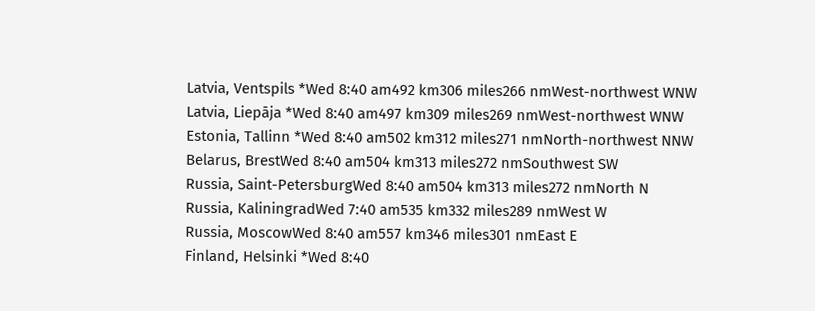Latvia, Ventspils *Wed 8:40 am492 km306 miles266 nmWest-northwest WNW
Latvia, Liepāja *Wed 8:40 am497 km309 miles269 nmWest-northwest WNW
Estonia, Tallinn *Wed 8:40 am502 km312 miles271 nmNorth-northwest NNW
Belarus, BrestWed 8:40 am504 km313 miles272 nmSouthwest SW
Russia, Saint-PetersburgWed 8:40 am504 km313 miles272 nmNorth N
Russia, KaliningradWed 7:40 am535 km332 miles289 nmWest W
Russia, MoscowWed 8:40 am557 km346 miles301 nmEast E
Finland, Helsinki *Wed 8:40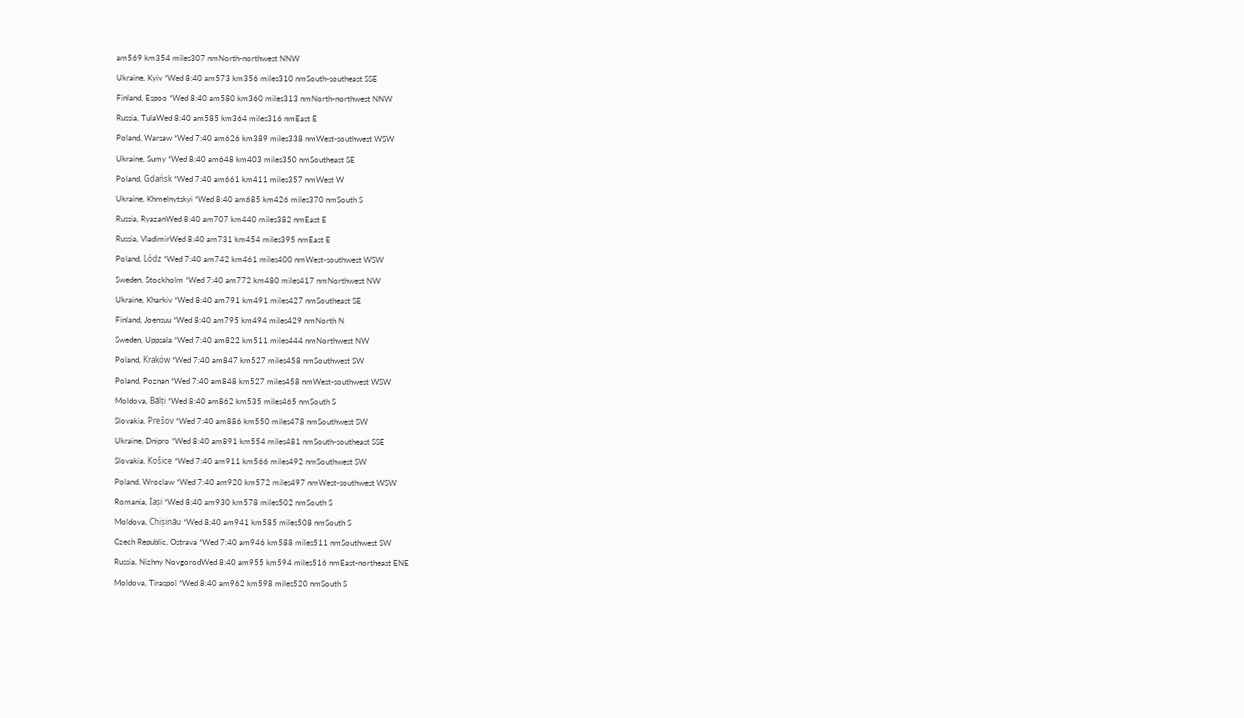am569 km354 miles307 nmNorth-northwest NNW
Ukraine, Kyiv *Wed 8:40 am573 km356 miles310 nmSouth-southeast SSE
Finland, Espoo *Wed 8:40 am580 km360 miles313 nmNorth-northwest NNW
Russia, TulaWed 8:40 am585 km364 miles316 nmEast E
Poland, Warsaw *Wed 7:40 am626 km389 miles338 nmWest-southwest WSW
Ukraine, Sumy *Wed 8:40 am648 km403 miles350 nmSoutheast SE
Poland, Gdańsk *Wed 7:40 am661 km411 miles357 nmWest W
Ukraine, Khmelnytskyi *Wed 8:40 am685 km426 miles370 nmSouth S
Russia, RyazanWed 8:40 am707 km440 miles382 nmEast E
Russia, VladimirWed 8:40 am731 km454 miles395 nmEast E
Poland, Lódz *Wed 7:40 am742 km461 miles400 nmWest-southwest WSW
Sweden, Stockholm *Wed 7:40 am772 km480 miles417 nmNorthwest NW
Ukraine, Kharkiv *Wed 8:40 am791 km491 miles427 nmSoutheast SE
Finland, Joensuu *Wed 8:40 am795 km494 miles429 nmNorth N
Sweden, Uppsala *Wed 7:40 am822 km511 miles444 nmNorthwest NW
Poland, Kraków *Wed 7:40 am847 km527 miles458 nmSouthwest SW
Poland, Poznan *Wed 7:40 am848 km527 miles458 nmWest-southwest WSW
Moldova, Bălți *Wed 8:40 am862 km535 miles465 nmSouth S
Slovakia, Prešov *Wed 7:40 am886 km550 miles478 nmSouthwest SW
Ukraine, Dnipro *Wed 8:40 am891 km554 miles481 nmSouth-southeast SSE
Slovakia, Košice *Wed 7:40 am911 km566 miles492 nmSouthwest SW
Poland, Wroclaw *Wed 7:40 am920 km572 miles497 nmWest-southwest WSW
Romania, Iași *Wed 8:40 am930 km578 miles502 nmSouth S
Moldova, Chișinău *Wed 8:40 am941 km585 miles508 nmSouth S
Czech Republic, Ostrava *Wed 7:40 am946 km588 miles511 nmSouthwest SW
Russia, Nizhny NovgorodWed 8:40 am955 km594 miles516 nmEast-northeast ENE
Moldova, Tiraspol *Wed 8:40 am962 km598 miles520 nmSouth S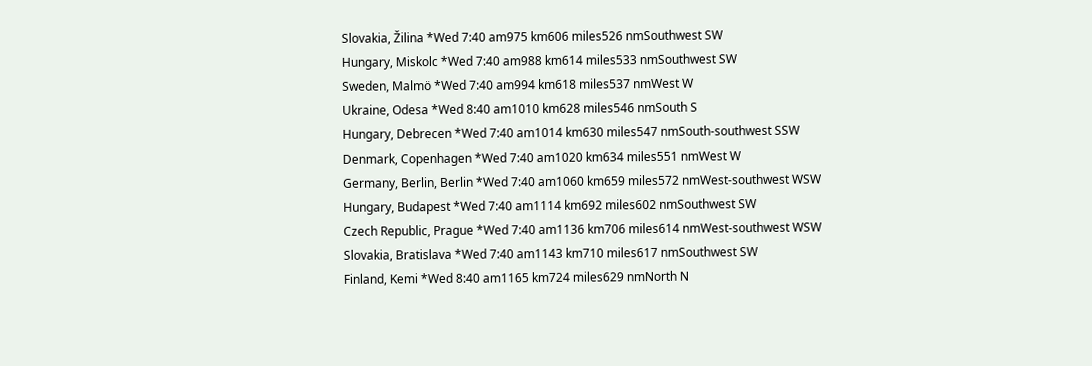Slovakia, Žilina *Wed 7:40 am975 km606 miles526 nmSouthwest SW
Hungary, Miskolc *Wed 7:40 am988 km614 miles533 nmSouthwest SW
Sweden, Malmö *Wed 7:40 am994 km618 miles537 nmWest W
Ukraine, Odesa *Wed 8:40 am1010 km628 miles546 nmSouth S
Hungary, Debrecen *Wed 7:40 am1014 km630 miles547 nmSouth-southwest SSW
Denmark, Copenhagen *Wed 7:40 am1020 km634 miles551 nmWest W
Germany, Berlin, Berlin *Wed 7:40 am1060 km659 miles572 nmWest-southwest WSW
Hungary, Budapest *Wed 7:40 am1114 km692 miles602 nmSouthwest SW
Czech Republic, Prague *Wed 7:40 am1136 km706 miles614 nmWest-southwest WSW
Slovakia, Bratislava *Wed 7:40 am1143 km710 miles617 nmSouthwest SW
Finland, Kemi *Wed 8:40 am1165 km724 miles629 nmNorth N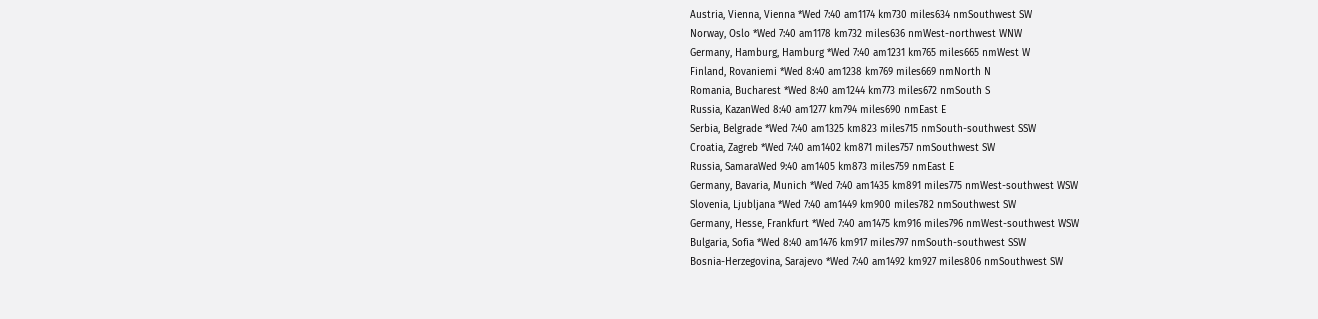Austria, Vienna, Vienna *Wed 7:40 am1174 km730 miles634 nmSouthwest SW
Norway, Oslo *Wed 7:40 am1178 km732 miles636 nmWest-northwest WNW
Germany, Hamburg, Hamburg *Wed 7:40 am1231 km765 miles665 nmWest W
Finland, Rovaniemi *Wed 8:40 am1238 km769 miles669 nmNorth N
Romania, Bucharest *Wed 8:40 am1244 km773 miles672 nmSouth S
Russia, KazanWed 8:40 am1277 km794 miles690 nmEast E
Serbia, Belgrade *Wed 7:40 am1325 km823 miles715 nmSouth-southwest SSW
Croatia, Zagreb *Wed 7:40 am1402 km871 miles757 nmSouthwest SW
Russia, SamaraWed 9:40 am1405 km873 miles759 nmEast E
Germany, Bavaria, Munich *Wed 7:40 am1435 km891 miles775 nmWest-southwest WSW
Slovenia, Ljubljana *Wed 7:40 am1449 km900 miles782 nmSouthwest SW
Germany, Hesse, Frankfurt *Wed 7:40 am1475 km916 miles796 nmWest-southwest WSW
Bulgaria, Sofia *Wed 8:40 am1476 km917 miles797 nmSouth-southwest SSW
Bosnia-Herzegovina, Sarajevo *Wed 7:40 am1492 km927 miles806 nmSouthwest SW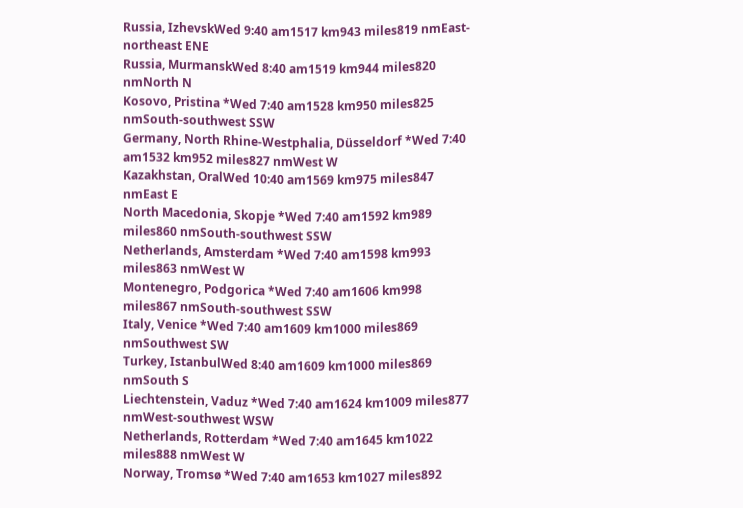Russia, IzhevskWed 9:40 am1517 km943 miles819 nmEast-northeast ENE
Russia, MurmanskWed 8:40 am1519 km944 miles820 nmNorth N
Kosovo, Pristina *Wed 7:40 am1528 km950 miles825 nmSouth-southwest SSW
Germany, North Rhine-Westphalia, Düsseldorf *Wed 7:40 am1532 km952 miles827 nmWest W
Kazakhstan, OralWed 10:40 am1569 km975 miles847 nmEast E
North Macedonia, Skopje *Wed 7:40 am1592 km989 miles860 nmSouth-southwest SSW
Netherlands, Amsterdam *Wed 7:40 am1598 km993 miles863 nmWest W
Montenegro, Podgorica *Wed 7:40 am1606 km998 miles867 nmSouth-southwest SSW
Italy, Venice *Wed 7:40 am1609 km1000 miles869 nmSouthwest SW
Turkey, IstanbulWed 8:40 am1609 km1000 miles869 nmSouth S
Liechtenstein, Vaduz *Wed 7:40 am1624 km1009 miles877 nmWest-southwest WSW
Netherlands, Rotterdam *Wed 7:40 am1645 km1022 miles888 nmWest W
Norway, Tromsø *Wed 7:40 am1653 km1027 miles892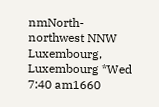nmNorth-northwest NNW
Luxembourg, Luxembourg *Wed 7:40 am1660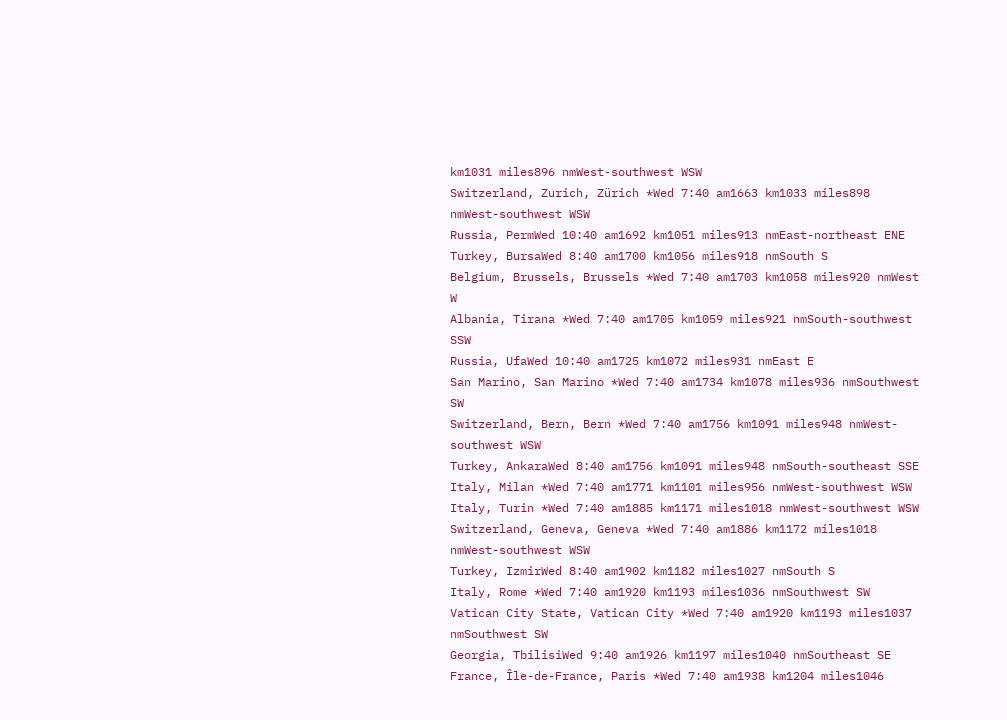km1031 miles896 nmWest-southwest WSW
Switzerland, Zurich, Zürich *Wed 7:40 am1663 km1033 miles898 nmWest-southwest WSW
Russia, PermWed 10:40 am1692 km1051 miles913 nmEast-northeast ENE
Turkey, BursaWed 8:40 am1700 km1056 miles918 nmSouth S
Belgium, Brussels, Brussels *Wed 7:40 am1703 km1058 miles920 nmWest W
Albania, Tirana *Wed 7:40 am1705 km1059 miles921 nmSouth-southwest SSW
Russia, UfaWed 10:40 am1725 km1072 miles931 nmEast E
San Marino, San Marino *Wed 7:40 am1734 km1078 miles936 nmSouthwest SW
Switzerland, Bern, Bern *Wed 7:40 am1756 km1091 miles948 nmWest-southwest WSW
Turkey, AnkaraWed 8:40 am1756 km1091 miles948 nmSouth-southeast SSE
Italy, Milan *Wed 7:40 am1771 km1101 miles956 nmWest-southwest WSW
Italy, Turin *Wed 7:40 am1885 km1171 miles1018 nmWest-southwest WSW
Switzerland, Geneva, Geneva *Wed 7:40 am1886 km1172 miles1018 nmWest-southwest WSW
Turkey, IzmirWed 8:40 am1902 km1182 miles1027 nmSouth S
Italy, Rome *Wed 7:40 am1920 km1193 miles1036 nmSouthwest SW
Vatican City State, Vatican City *Wed 7:40 am1920 km1193 miles1037 nmSouthwest SW
Georgia, TbilisiWed 9:40 am1926 km1197 miles1040 nmSoutheast SE
France, Île-de-France, Paris *Wed 7:40 am1938 km1204 miles1046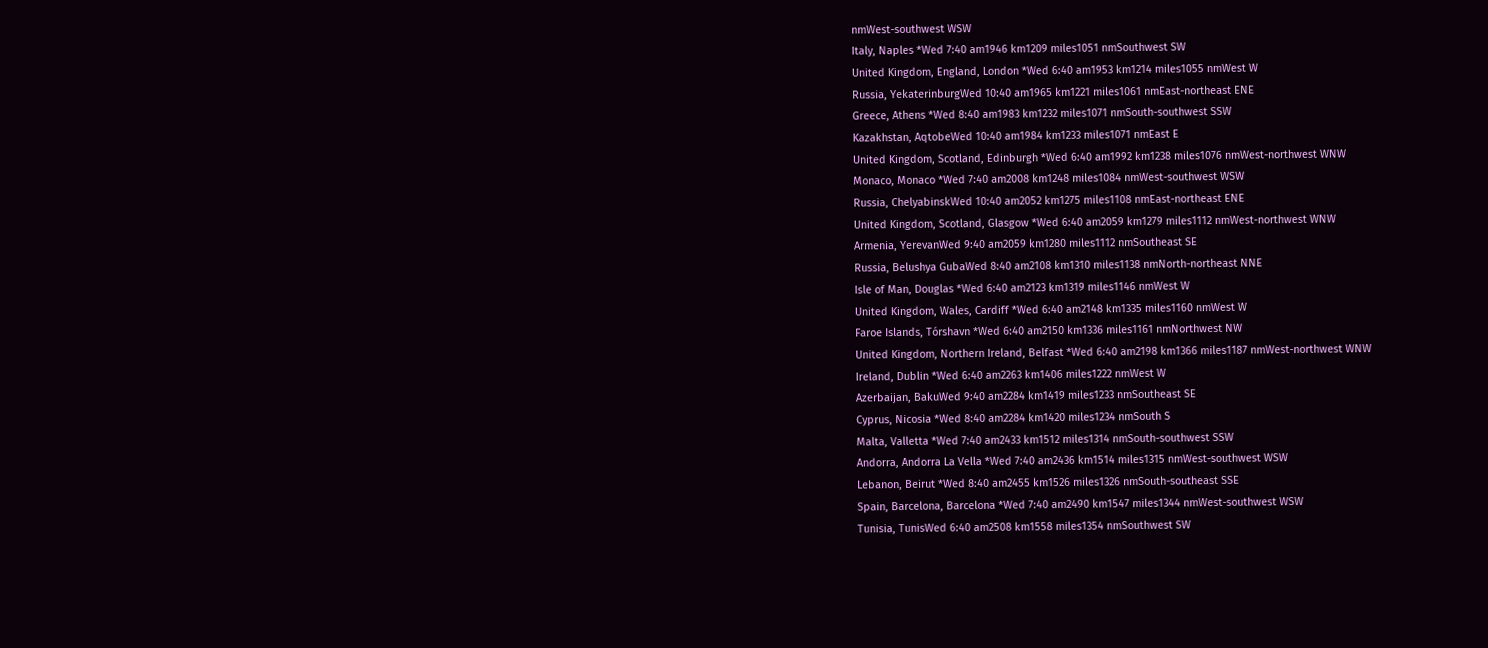nmWest-southwest WSW
Italy, Naples *Wed 7:40 am1946 km1209 miles1051 nmSouthwest SW
United Kingdom, England, London *Wed 6:40 am1953 km1214 miles1055 nmWest W
Russia, YekaterinburgWed 10:40 am1965 km1221 miles1061 nmEast-northeast ENE
Greece, Athens *Wed 8:40 am1983 km1232 miles1071 nmSouth-southwest SSW
Kazakhstan, AqtobeWed 10:40 am1984 km1233 miles1071 nmEast E
United Kingdom, Scotland, Edinburgh *Wed 6:40 am1992 km1238 miles1076 nmWest-northwest WNW
Monaco, Monaco *Wed 7:40 am2008 km1248 miles1084 nmWest-southwest WSW
Russia, ChelyabinskWed 10:40 am2052 km1275 miles1108 nmEast-northeast ENE
United Kingdom, Scotland, Glasgow *Wed 6:40 am2059 km1279 miles1112 nmWest-northwest WNW
Armenia, YerevanWed 9:40 am2059 km1280 miles1112 nmSoutheast SE
Russia, Belushya GubaWed 8:40 am2108 km1310 miles1138 nmNorth-northeast NNE
Isle of Man, Douglas *Wed 6:40 am2123 km1319 miles1146 nmWest W
United Kingdom, Wales, Cardiff *Wed 6:40 am2148 km1335 miles1160 nmWest W
Faroe Islands, Tórshavn *Wed 6:40 am2150 km1336 miles1161 nmNorthwest NW
United Kingdom, Northern Ireland, Belfast *Wed 6:40 am2198 km1366 miles1187 nmWest-northwest WNW
Ireland, Dublin *Wed 6:40 am2263 km1406 miles1222 nmWest W
Azerbaijan, BakuWed 9:40 am2284 km1419 miles1233 nmSoutheast SE
Cyprus, Nicosia *Wed 8:40 am2284 km1420 miles1234 nmSouth S
Malta, Valletta *Wed 7:40 am2433 km1512 miles1314 nmSouth-southwest SSW
Andorra, Andorra La Vella *Wed 7:40 am2436 km1514 miles1315 nmWest-southwest WSW
Lebanon, Beirut *Wed 8:40 am2455 km1526 miles1326 nmSouth-southeast SSE
Spain, Barcelona, Barcelona *Wed 7:40 am2490 km1547 miles1344 nmWest-southwest WSW
Tunisia, TunisWed 6:40 am2508 km1558 miles1354 nmSouthwest SW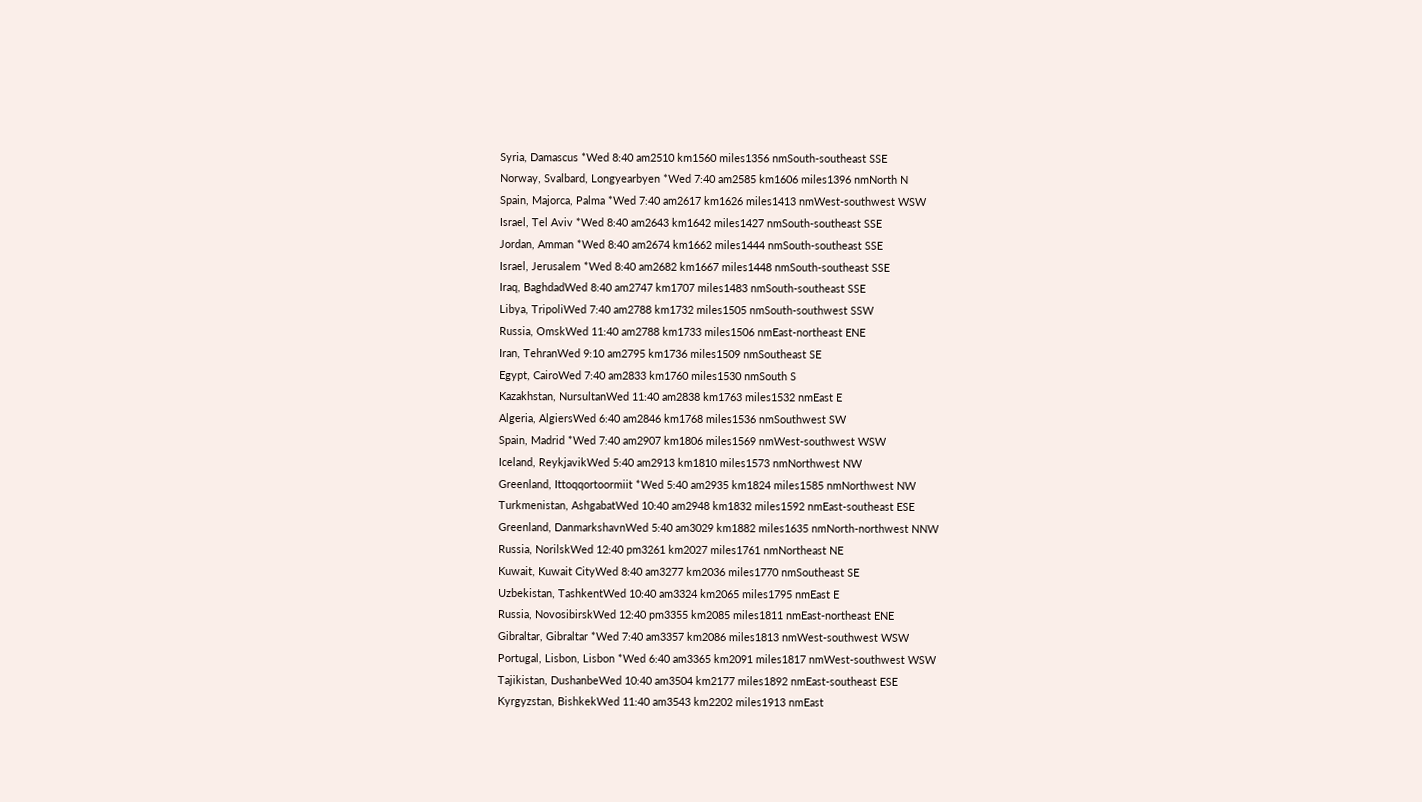Syria, Damascus *Wed 8:40 am2510 km1560 miles1356 nmSouth-southeast SSE
Norway, Svalbard, Longyearbyen *Wed 7:40 am2585 km1606 miles1396 nmNorth N
Spain, Majorca, Palma *Wed 7:40 am2617 km1626 miles1413 nmWest-southwest WSW
Israel, Tel Aviv *Wed 8:40 am2643 km1642 miles1427 nmSouth-southeast SSE
Jordan, Amman *Wed 8:40 am2674 km1662 miles1444 nmSouth-southeast SSE
Israel, Jerusalem *Wed 8:40 am2682 km1667 miles1448 nmSouth-southeast SSE
Iraq, BaghdadWed 8:40 am2747 km1707 miles1483 nmSouth-southeast SSE
Libya, TripoliWed 7:40 am2788 km1732 miles1505 nmSouth-southwest SSW
Russia, OmskWed 11:40 am2788 km1733 miles1506 nmEast-northeast ENE
Iran, TehranWed 9:10 am2795 km1736 miles1509 nmSoutheast SE
Egypt, CairoWed 7:40 am2833 km1760 miles1530 nmSouth S
Kazakhstan, NursultanWed 11:40 am2838 km1763 miles1532 nmEast E
Algeria, AlgiersWed 6:40 am2846 km1768 miles1536 nmSouthwest SW
Spain, Madrid *Wed 7:40 am2907 km1806 miles1569 nmWest-southwest WSW
Iceland, ReykjavikWed 5:40 am2913 km1810 miles1573 nmNorthwest NW
Greenland, Ittoqqortoormiit *Wed 5:40 am2935 km1824 miles1585 nmNorthwest NW
Turkmenistan, AshgabatWed 10:40 am2948 km1832 miles1592 nmEast-southeast ESE
Greenland, DanmarkshavnWed 5:40 am3029 km1882 miles1635 nmNorth-northwest NNW
Russia, NorilskWed 12:40 pm3261 km2027 miles1761 nmNortheast NE
Kuwait, Kuwait CityWed 8:40 am3277 km2036 miles1770 nmSoutheast SE
Uzbekistan, TashkentWed 10:40 am3324 km2065 miles1795 nmEast E
Russia, NovosibirskWed 12:40 pm3355 km2085 miles1811 nmEast-northeast ENE
Gibraltar, Gibraltar *Wed 7:40 am3357 km2086 miles1813 nmWest-southwest WSW
Portugal, Lisbon, Lisbon *Wed 6:40 am3365 km2091 miles1817 nmWest-southwest WSW
Tajikistan, DushanbeWed 10:40 am3504 km2177 miles1892 nmEast-southeast ESE
Kyrgyzstan, BishkekWed 11:40 am3543 km2202 miles1913 nmEast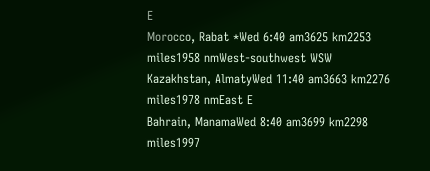E
Morocco, Rabat *Wed 6:40 am3625 km2253 miles1958 nmWest-southwest WSW
Kazakhstan, AlmatyWed 11:40 am3663 km2276 miles1978 nmEast E
Bahrain, ManamaWed 8:40 am3699 km2298 miles1997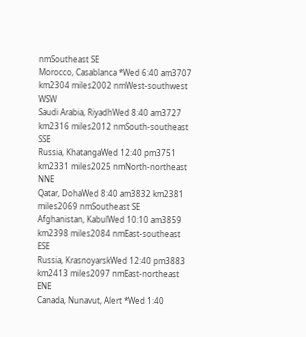nmSoutheast SE
Morocco, Casablanca *Wed 6:40 am3707 km2304 miles2002 nmWest-southwest WSW
Saudi Arabia, RiyadhWed 8:40 am3727 km2316 miles2012 nmSouth-southeast SSE
Russia, KhatangaWed 12:40 pm3751 km2331 miles2025 nmNorth-northeast NNE
Qatar, DohaWed 8:40 am3832 km2381 miles2069 nmSoutheast SE
Afghanistan, KabulWed 10:10 am3859 km2398 miles2084 nmEast-southeast ESE
Russia, KrasnoyarskWed 12:40 pm3883 km2413 miles2097 nmEast-northeast ENE
Canada, Nunavut, Alert *Wed 1:40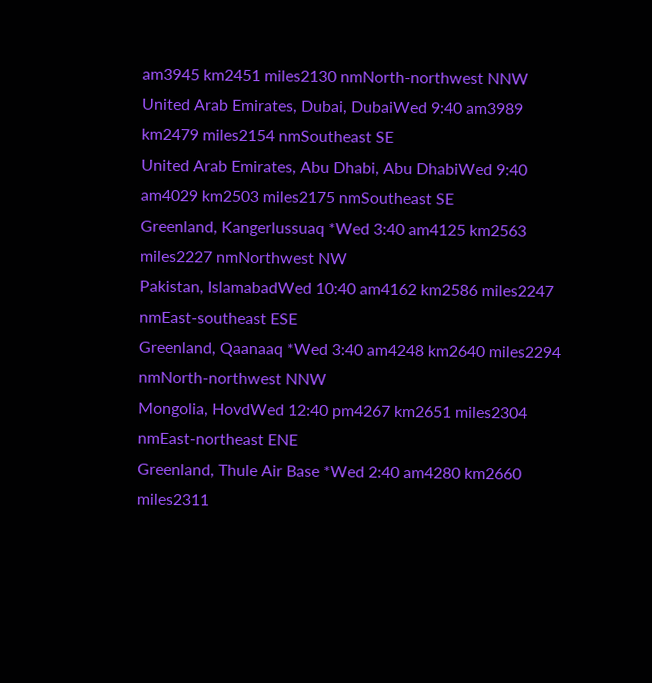am3945 km2451 miles2130 nmNorth-northwest NNW
United Arab Emirates, Dubai, DubaiWed 9:40 am3989 km2479 miles2154 nmSoutheast SE
United Arab Emirates, Abu Dhabi, Abu DhabiWed 9:40 am4029 km2503 miles2175 nmSoutheast SE
Greenland, Kangerlussuaq *Wed 3:40 am4125 km2563 miles2227 nmNorthwest NW
Pakistan, IslamabadWed 10:40 am4162 km2586 miles2247 nmEast-southeast ESE
Greenland, Qaanaaq *Wed 3:40 am4248 km2640 miles2294 nmNorth-northwest NNW
Mongolia, HovdWed 12:40 pm4267 km2651 miles2304 nmEast-northeast ENE
Greenland, Thule Air Base *Wed 2:40 am4280 km2660 miles2311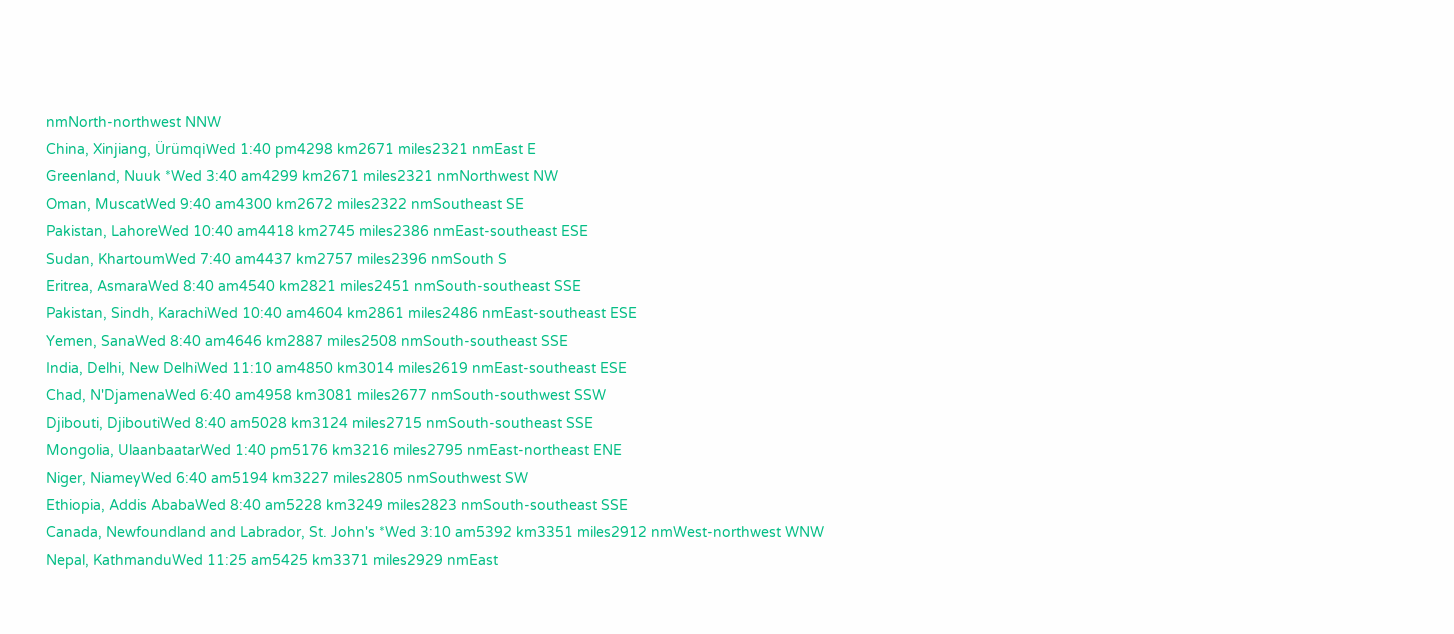nmNorth-northwest NNW
China, Xinjiang, ÜrümqiWed 1:40 pm4298 km2671 miles2321 nmEast E
Greenland, Nuuk *Wed 3:40 am4299 km2671 miles2321 nmNorthwest NW
Oman, MuscatWed 9:40 am4300 km2672 miles2322 nmSoutheast SE
Pakistan, LahoreWed 10:40 am4418 km2745 miles2386 nmEast-southeast ESE
Sudan, KhartoumWed 7:40 am4437 km2757 miles2396 nmSouth S
Eritrea, AsmaraWed 8:40 am4540 km2821 miles2451 nmSouth-southeast SSE
Pakistan, Sindh, KarachiWed 10:40 am4604 km2861 miles2486 nmEast-southeast ESE
Yemen, SanaWed 8:40 am4646 km2887 miles2508 nmSouth-southeast SSE
India, Delhi, New DelhiWed 11:10 am4850 km3014 miles2619 nmEast-southeast ESE
Chad, N'DjamenaWed 6:40 am4958 km3081 miles2677 nmSouth-southwest SSW
Djibouti, DjiboutiWed 8:40 am5028 km3124 miles2715 nmSouth-southeast SSE
Mongolia, UlaanbaatarWed 1:40 pm5176 km3216 miles2795 nmEast-northeast ENE
Niger, NiameyWed 6:40 am5194 km3227 miles2805 nmSouthwest SW
Ethiopia, Addis AbabaWed 8:40 am5228 km3249 miles2823 nmSouth-southeast SSE
Canada, Newfoundland and Labrador, St. John's *Wed 3:10 am5392 km3351 miles2912 nmWest-northwest WNW
Nepal, KathmanduWed 11:25 am5425 km3371 miles2929 nmEast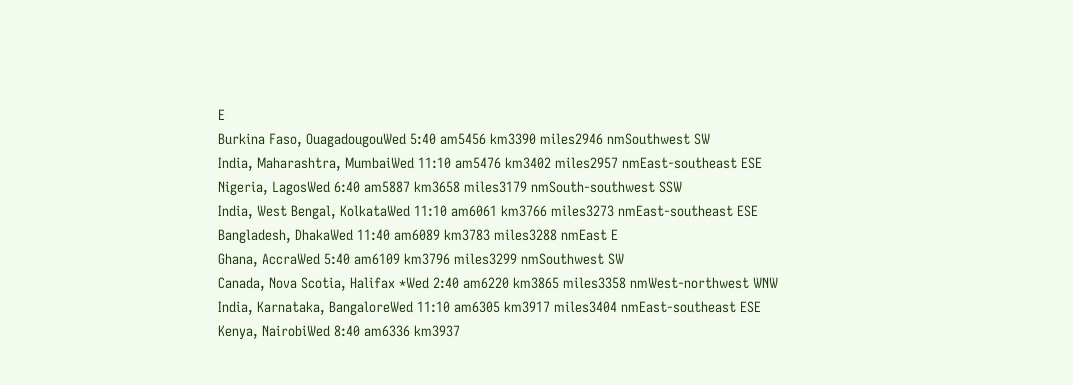E
Burkina Faso, OuagadougouWed 5:40 am5456 km3390 miles2946 nmSouthwest SW
India, Maharashtra, MumbaiWed 11:10 am5476 km3402 miles2957 nmEast-southeast ESE
Nigeria, LagosWed 6:40 am5887 km3658 miles3179 nmSouth-southwest SSW
India, West Bengal, KolkataWed 11:10 am6061 km3766 miles3273 nmEast-southeast ESE
Bangladesh, DhakaWed 11:40 am6089 km3783 miles3288 nmEast E
Ghana, AccraWed 5:40 am6109 km3796 miles3299 nmSouthwest SW
Canada, Nova Scotia, Halifax *Wed 2:40 am6220 km3865 miles3358 nmWest-northwest WNW
India, Karnataka, BangaloreWed 11:10 am6305 km3917 miles3404 nmEast-southeast ESE
Kenya, NairobiWed 8:40 am6336 km3937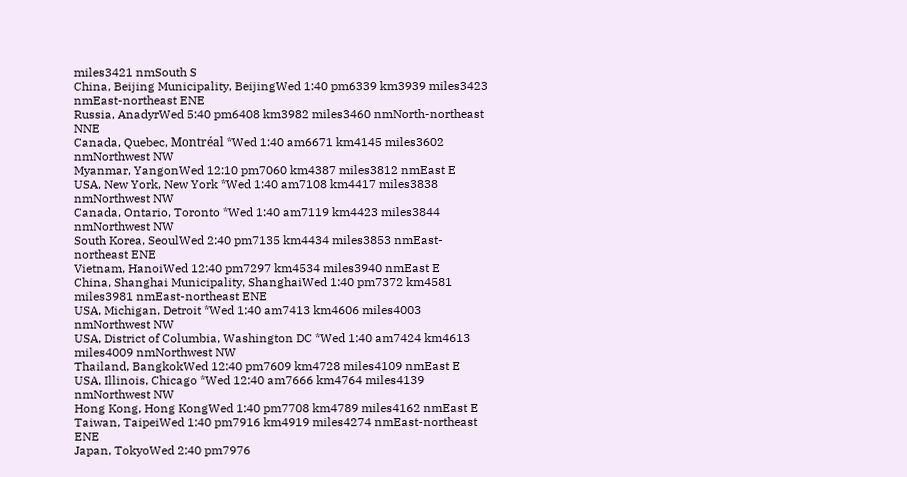miles3421 nmSouth S
China, Beijing Municipality, BeijingWed 1:40 pm6339 km3939 miles3423 nmEast-northeast ENE
Russia, AnadyrWed 5:40 pm6408 km3982 miles3460 nmNorth-northeast NNE
Canada, Quebec, Montréal *Wed 1:40 am6671 km4145 miles3602 nmNorthwest NW
Myanmar, YangonWed 12:10 pm7060 km4387 miles3812 nmEast E
USA, New York, New York *Wed 1:40 am7108 km4417 miles3838 nmNorthwest NW
Canada, Ontario, Toronto *Wed 1:40 am7119 km4423 miles3844 nmNorthwest NW
South Korea, SeoulWed 2:40 pm7135 km4434 miles3853 nmEast-northeast ENE
Vietnam, HanoiWed 12:40 pm7297 km4534 miles3940 nmEast E
China, Shanghai Municipality, ShanghaiWed 1:40 pm7372 km4581 miles3981 nmEast-northeast ENE
USA, Michigan, Detroit *Wed 1:40 am7413 km4606 miles4003 nmNorthwest NW
USA, District of Columbia, Washington DC *Wed 1:40 am7424 km4613 miles4009 nmNorthwest NW
Thailand, BangkokWed 12:40 pm7609 km4728 miles4109 nmEast E
USA, Illinois, Chicago *Wed 12:40 am7666 km4764 miles4139 nmNorthwest NW
Hong Kong, Hong KongWed 1:40 pm7708 km4789 miles4162 nmEast E
Taiwan, TaipeiWed 1:40 pm7916 km4919 miles4274 nmEast-northeast ENE
Japan, TokyoWed 2:40 pm7976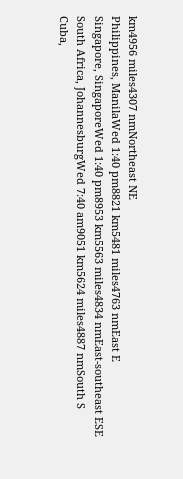km4956 miles4307 nmNortheast NE
Philippines, ManilaWed 1:40 pm8821 km5481 miles4763 nmEast E
Singapore, SingaporeWed 1:40 pm8953 km5563 miles4834 nmEast-southeast ESE
South Africa, JohannesburgWed 7:40 am9051 km5624 miles4887 nmSouth S
Cuba,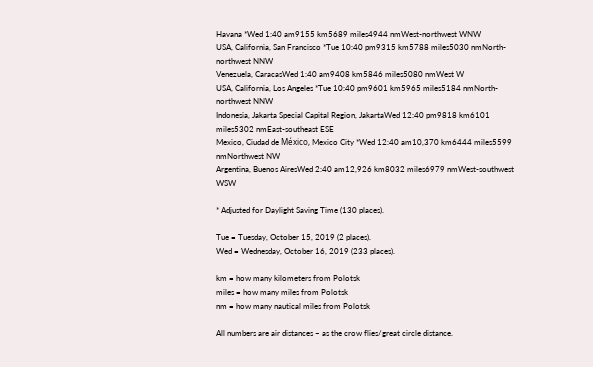Havana *Wed 1:40 am9155 km5689 miles4944 nmWest-northwest WNW
USA, California, San Francisco *Tue 10:40 pm9315 km5788 miles5030 nmNorth-northwest NNW
Venezuela, CaracasWed 1:40 am9408 km5846 miles5080 nmWest W
USA, California, Los Angeles *Tue 10:40 pm9601 km5965 miles5184 nmNorth-northwest NNW
Indonesia, Jakarta Special Capital Region, JakartaWed 12:40 pm9818 km6101 miles5302 nmEast-southeast ESE
Mexico, Ciudad de México, Mexico City *Wed 12:40 am10,370 km6444 miles5599 nmNorthwest NW
Argentina, Buenos AiresWed 2:40 am12,926 km8032 miles6979 nmWest-southwest WSW

* Adjusted for Daylight Saving Time (130 places).

Tue = Tuesday, October 15, 2019 (2 places).
Wed = Wednesday, October 16, 2019 (233 places).

km = how many kilometers from Polotsk
miles = how many miles from Polotsk
nm = how many nautical miles from Polotsk

All numbers are air distances – as the crow flies/great circle distance.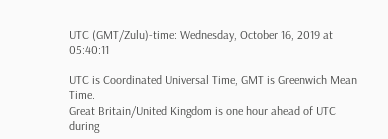UTC (GMT/Zulu)-time: Wednesday, October 16, 2019 at 05:40:11

UTC is Coordinated Universal Time, GMT is Greenwich Mean Time.
Great Britain/United Kingdom is one hour ahead of UTC during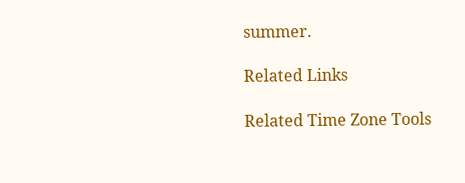summer.

Related Links

Related Time Zone Tools